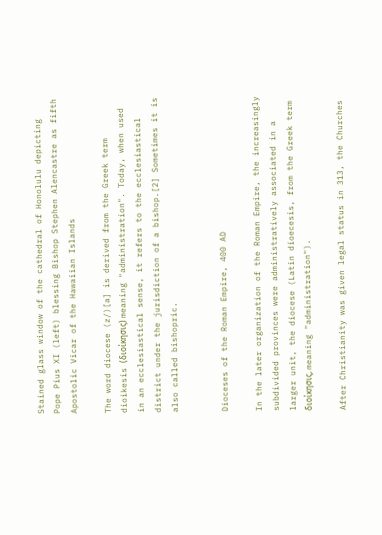Stained glass window of the cathedral of Honolulu depicting Pope Pius XI (left) blessing Bishop Stephen Alencastre as fifth Apostolic Vicar of the Hawaiian Islands

The word diocese (z/)[a] is derived from the Greek term dioikesis (διοίκησις) meaning "administration". Today, when used in an ecclesiastical sense, it refers to the ecclesiastical district under the jurisdiction of a bishop.[2] Sometimes it is also called bishopric.


Dioceses of the Roman Empire, 400 AD

In the later organization of the Roman Empire, the increasingly subdivided provinces were administratively associated in a larger unit, the diocese (Latin dioecesis, from the Greek term διοίκησις, meaning "administration").

After Christianity was given legal status in 313, the Churches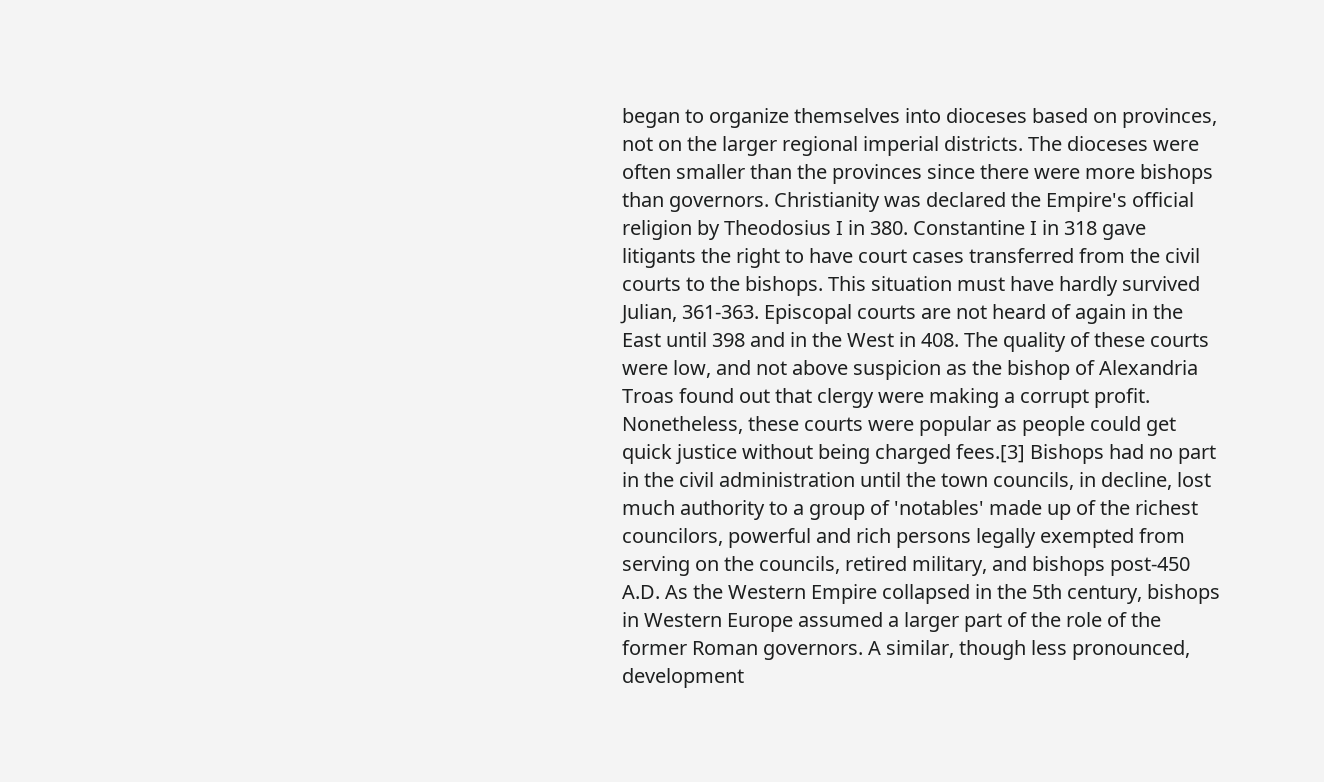began to organize themselves into dioceses based on provinces, not on the larger regional imperial districts. The dioceses were often smaller than the provinces since there were more bishops than governors. Christianity was declared the Empire's official religion by Theodosius I in 380. Constantine I in 318 gave litigants the right to have court cases transferred from the civil courts to the bishops. This situation must have hardly survived Julian, 361-363. Episcopal courts are not heard of again in the East until 398 and in the West in 408. The quality of these courts were low, and not above suspicion as the bishop of Alexandria Troas found out that clergy were making a corrupt profit. Nonetheless, these courts were popular as people could get quick justice without being charged fees.[3] Bishops had no part in the civil administration until the town councils, in decline, lost much authority to a group of 'notables' made up of the richest councilors, powerful and rich persons legally exempted from serving on the councils, retired military, and bishops post-450 A.D. As the Western Empire collapsed in the 5th century, bishops in Western Europe assumed a larger part of the role of the former Roman governors. A similar, though less pronounced, development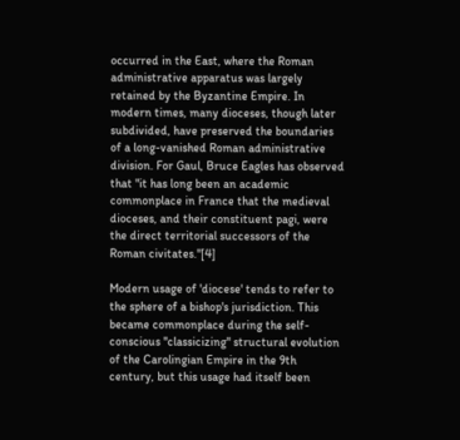occurred in the East, where the Roman administrative apparatus was largely retained by the Byzantine Empire. In modern times, many dioceses, though later subdivided, have preserved the boundaries of a long-vanished Roman administrative division. For Gaul, Bruce Eagles has observed that "it has long been an academic commonplace in France that the medieval dioceses, and their constituent pagi, were the direct territorial successors of the Roman civitates."[4]

Modern usage of 'diocese' tends to refer to the sphere of a bishop's jurisdiction. This became commonplace during the self-conscious "classicizing" structural evolution of the Carolingian Empire in the 9th century, but this usage had itself been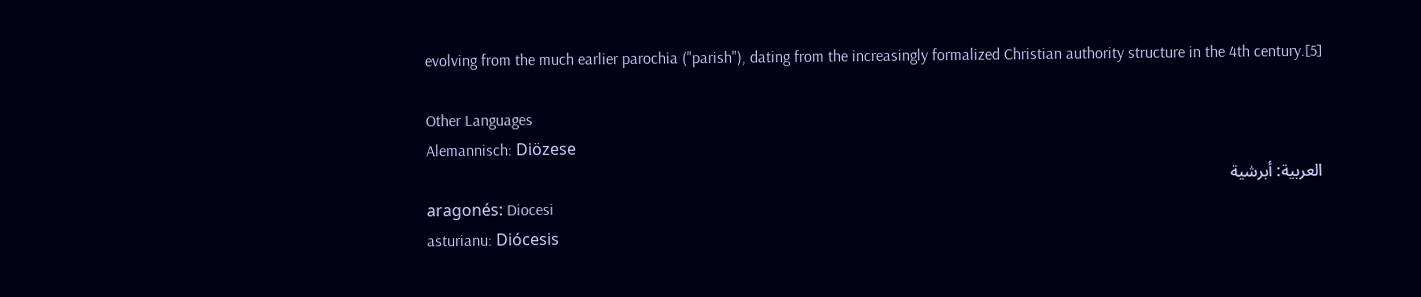evolving from the much earlier parochia ("parish"), dating from the increasingly formalized Christian authority structure in the 4th century.[5]

Other Languages
Alemannisch: Diözese
العربية: أبرشية
aragonés: Diocesi
asturianu: Diócesis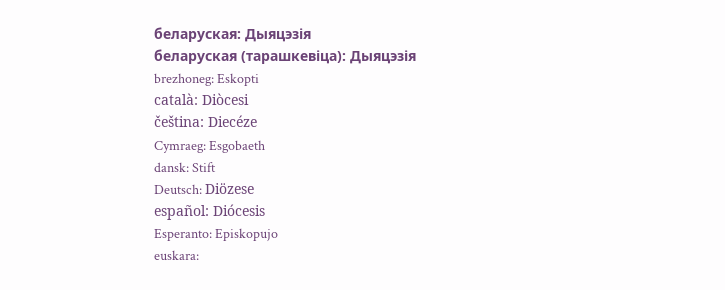беларуская: Дыяцэзія
беларуская (тарашкевіца): Дыяцэзія
brezhoneg: Eskopti
català: Diòcesi
čeština: Diecéze
Cymraeg: Esgobaeth
dansk: Stift
Deutsch: Diözese
español: Diócesis
Esperanto: Episkopujo
euskara: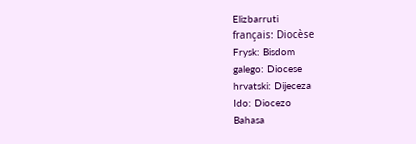Elizbarruti
français: Diocèse
Frysk: Bisdom
galego: Diocese
hrvatski: Dijeceza
Ido: Diocezo
Bahasa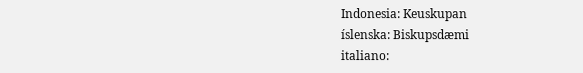Indonesia: Keuskupan
íslenska: Biskupsdæmi
italiano: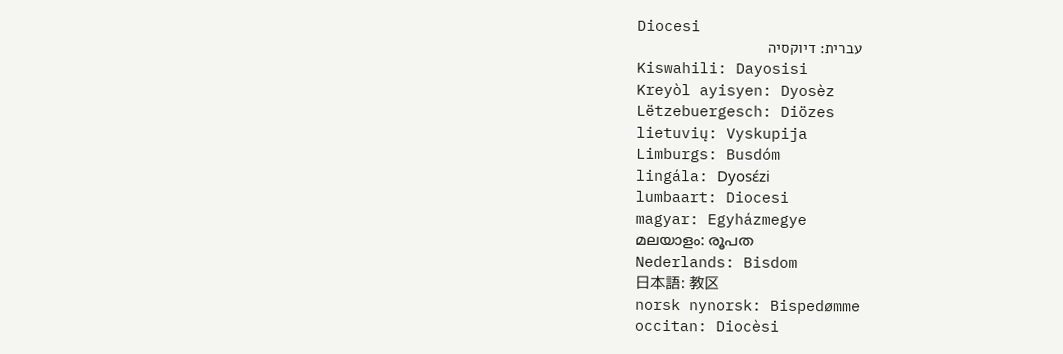Diocesi
עברית: דיוקסיה
Kiswahili: Dayosisi
Kreyòl ayisyen: Dyosèz
Lëtzebuergesch: Diözes
lietuvių: Vyskupija
Limburgs: Busdóm
lingála: Dyosɛ́zi
lumbaart: Diocesi
magyar: Egyházmegye
മലയാളം: രൂപത
Nederlands: Bisdom
日本語: 教区
norsk nynorsk: Bispedømme
occitan: Diocèsi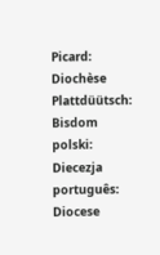Picard: Diochèse
Plattdüütsch: Bisdom
polski: Diecezja
português: Diocese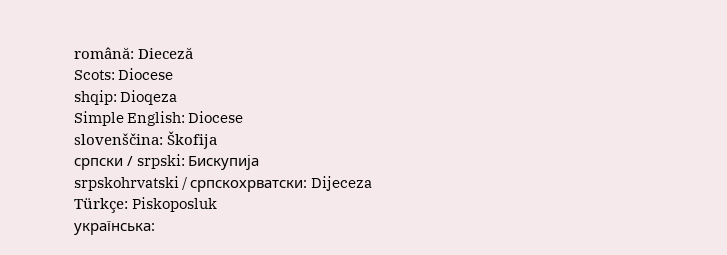română: Dieceză
Scots: Diocese
shqip: Dioqeza
Simple English: Diocese
slovenščina: Škofija
српски / srpski: Бискупија
srpskohrvatski / српскохрватски: Dijeceza
Türkçe: Piskoposluk
українська: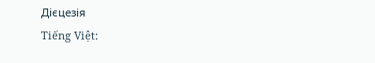Дієцезія
Tiếng Việt: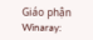Giáo phận
Winaray: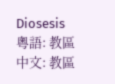Diosesis
粵語: 教區
中文: 教區